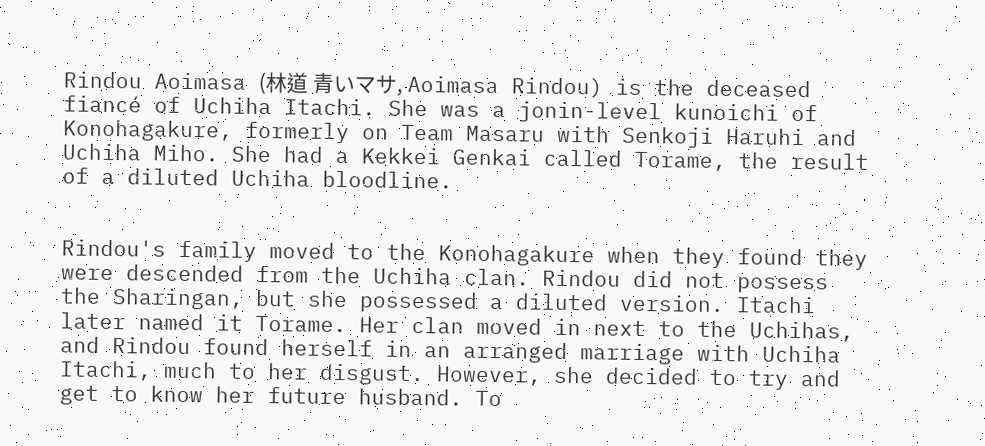Rindou Aoimasa (林道 青いマサ, Aoimasa Rindou) is the deceased fiancé of Uchiha Itachi. She was a jonin-level kunoichi of Konohagakure, formerly on Team Masaru with Senkoji Haruhi and Uchiha Miho. She had a Kekkei Genkai called Torame, the result of a diluted Uchiha bloodline.


Rindou's family moved to the Konohagakure when they found they were descended from the Uchiha clan. Rindou did not possess the Sharingan, but she possessed a diluted version. Itachi later named it Torame. Her clan moved in next to the Uchihas, and Rindou found herself in an arranged marriage with Uchiha Itachi, much to her disgust. However, she decided to try and get to know her future husband. To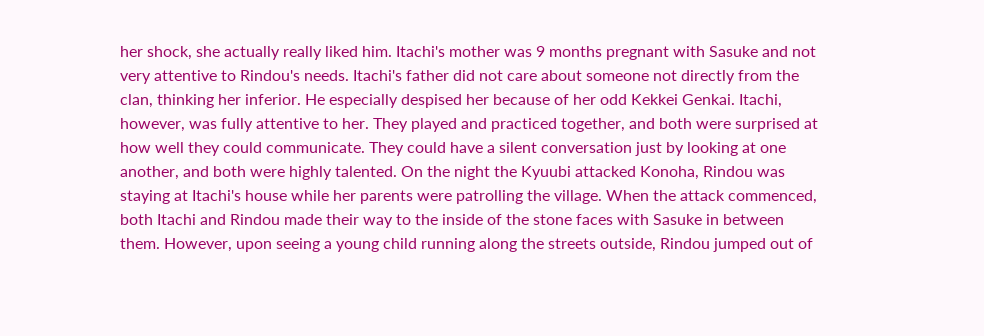her shock, she actually really liked him. Itachi's mother was 9 months pregnant with Sasuke and not very attentive to Rindou's needs. Itachi's father did not care about someone not directly from the clan, thinking her inferior. He especially despised her because of her odd Kekkei Genkai. Itachi, however, was fully attentive to her. They played and practiced together, and both were surprised at how well they could communicate. They could have a silent conversation just by looking at one another, and both were highly talented. On the night the Kyuubi attacked Konoha, Rindou was staying at Itachi's house while her parents were patrolling the village. When the attack commenced, both Itachi and Rindou made their way to the inside of the stone faces with Sasuke in between them. However, upon seeing a young child running along the streets outside, Rindou jumped out of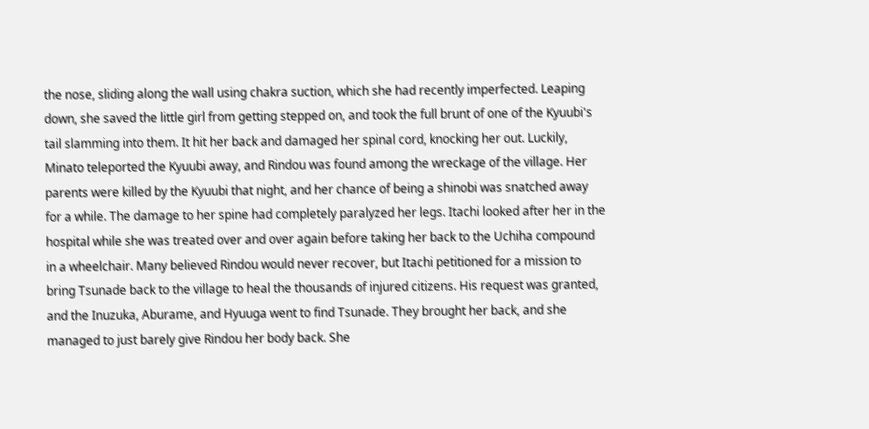the nose, sliding along the wall using chakra suction, which she had recently imperfected. Leaping down, she saved the little girl from getting stepped on, and took the full brunt of one of the Kyuubi's tail slamming into them. It hit her back and damaged her spinal cord, knocking her out. Luckily, Minato teleported the Kyuubi away, and Rindou was found among the wreckage of the village. Her parents were killed by the Kyuubi that night, and her chance of being a shinobi was snatched away for a while. The damage to her spine had completely paralyzed her legs. Itachi looked after her in the hospital while she was treated over and over again before taking her back to the Uchiha compound in a wheelchair. Many believed Rindou would never recover, but Itachi petitioned for a mission to bring Tsunade back to the village to heal the thousands of injured citizens. His request was granted, and the Inuzuka, Aburame, and Hyuuga went to find Tsunade. They brought her back, and she managed to just barely give Rindou her body back. She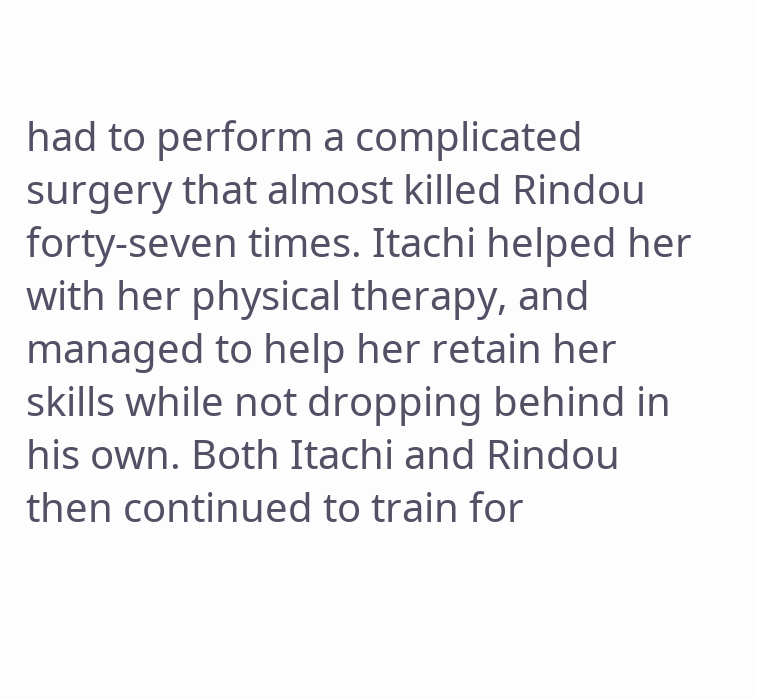had to perform a complicated surgery that almost killed Rindou forty-seven times. Itachi helped her with her physical therapy, and managed to help her retain her skills while not dropping behind in his own. Both Itachi and Rindou then continued to train for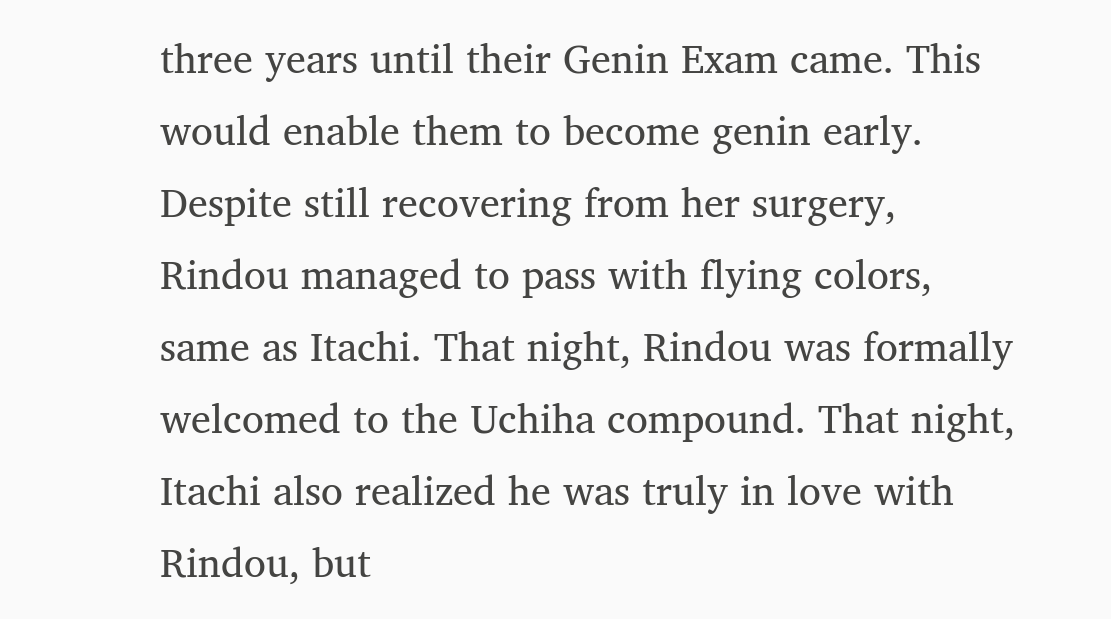three years until their Genin Exam came. This would enable them to become genin early. Despite still recovering from her surgery, Rindou managed to pass with flying colors, same as Itachi. That night, Rindou was formally welcomed to the Uchiha compound. That night, Itachi also realized he was truly in love with Rindou, but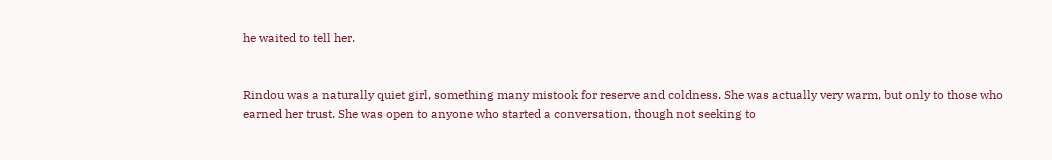he waited to tell her.


Rindou was a naturally quiet girl, something many mistook for reserve and coldness. She was actually very warm, but only to those who earned her trust. She was open to anyone who started a conversation, though not seeking to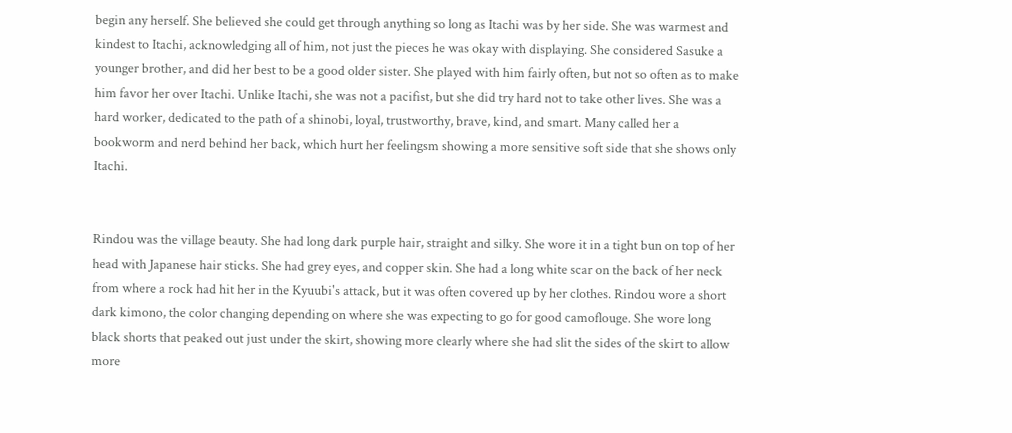begin any herself. She believed she could get through anything so long as Itachi was by her side. She was warmest and kindest to Itachi, acknowledging all of him, not just the pieces he was okay with displaying. She considered Sasuke a younger brother, and did her best to be a good older sister. She played with him fairly often, but not so often as to make him favor her over Itachi. Unlike Itachi, she was not a pacifist, but she did try hard not to take other lives. She was a hard worker, dedicated to the path of a shinobi, loyal, trustworthy, brave, kind, and smart. Many called her a bookworm and nerd behind her back, which hurt her feelingsm showing a more sensitive soft side that she shows only Itachi.


Rindou was the village beauty. She had long dark purple hair, straight and silky. She wore it in a tight bun on top of her head with Japanese hair sticks. She had grey eyes, and copper skin. She had a long white scar on the back of her neck from where a rock had hit her in the Kyuubi's attack, but it was often covered up by her clothes. Rindou wore a short dark kimono, the color changing depending on where she was expecting to go for good camoflouge. She wore long black shorts that peaked out just under the skirt, showing more clearly where she had slit the sides of the skirt to allow more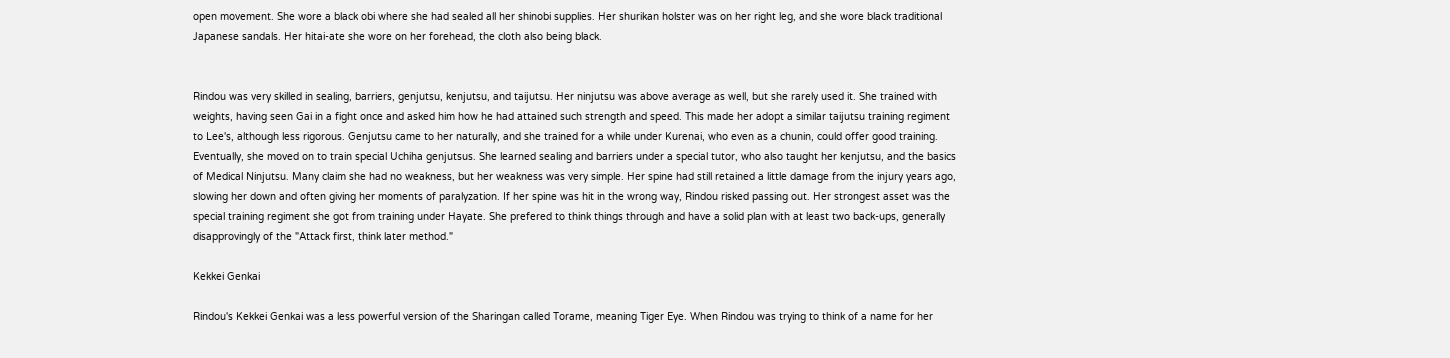open movement. She wore a black obi where she had sealed all her shinobi supplies. Her shurikan holster was on her right leg, and she wore black traditional Japanese sandals. Her hitai-ate she wore on her forehead, the cloth also being black.


Rindou was very skilled in sealing, barriers, genjutsu, kenjutsu, and taijutsu. Her ninjutsu was above average as well, but she rarely used it. She trained with weights, having seen Gai in a fight once and asked him how he had attained such strength and speed. This made her adopt a similar taijutsu training regiment to Lee's, although less rigorous. Genjutsu came to her naturally, and she trained for a while under Kurenai, who even as a chunin, could offer good training. Eventually, she moved on to train special Uchiha genjutsus. She learned sealing and barriers under a special tutor, who also taught her kenjutsu, and the basics of Medical Ninjutsu. Many claim she had no weakness, but her weakness was very simple. Her spine had still retained a little damage from the injury years ago, slowing her down and often giving her moments of paralyzation. If her spine was hit in the wrong way, Rindou risked passing out. Her strongest asset was the special training regiment she got from training under Hayate. She prefered to think things through and have a solid plan with at least two back-ups, generally disapprovingly of the "Attack first, think later method."

Kekkei Genkai

Rindou's Kekkei Genkai was a less powerful version of the Sharingan called Torame, meaning Tiger Eye. When Rindou was trying to think of a name for her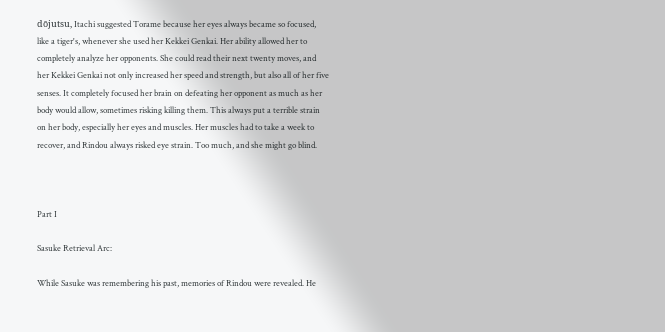dōjutsu, Itachi suggested Torame because her eyes always became so focused, like a tiger's, whenever she used her Kekkei Genkai. Her ability allowed her to completely analyze her opponents. She could read their next twenty moves, and her Kekkei Genkai not only increased her speed and strength, but also all of her five senses. It completely focused her brain on defeating her opponent as much as her body would allow, sometimes risking killing them. This always put a terrible strain on her body, especially her eyes and muscles. Her muscles had to take a week to recover, and Rindou always risked eye strain. Too much, and she might go blind.



Part I

Sasuke Retrieval Arc:

While Sasuke was remembering his past, memories of Rindou were revealed. He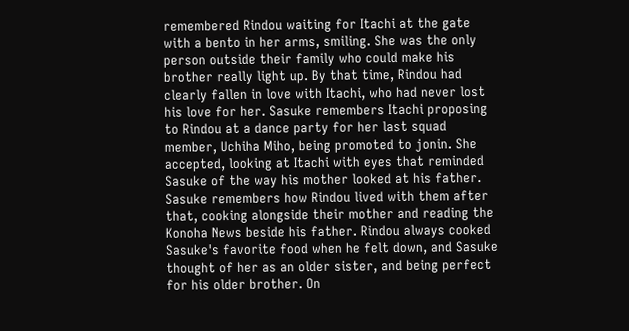remembered Rindou waiting for Itachi at the gate with a bento in her arms, smiling. She was the only person outside their family who could make his brother really light up. By that time, Rindou had clearly fallen in love with Itachi, who had never lost his love for her. Sasuke remembers Itachi proposing to Rindou at a dance party for her last squad member, Uchiha Miho, being promoted to jonin. She accepted, looking at Itachi with eyes that reminded Sasuke of the way his mother looked at his father. Sasuke remembers how Rindou lived with them after that, cooking alongside their mother and reading the Konoha News beside his father. Rindou always cooked Sasuke's favorite food when he felt down, and Sasuke thought of her as an older sister, and being perfect for his older brother. On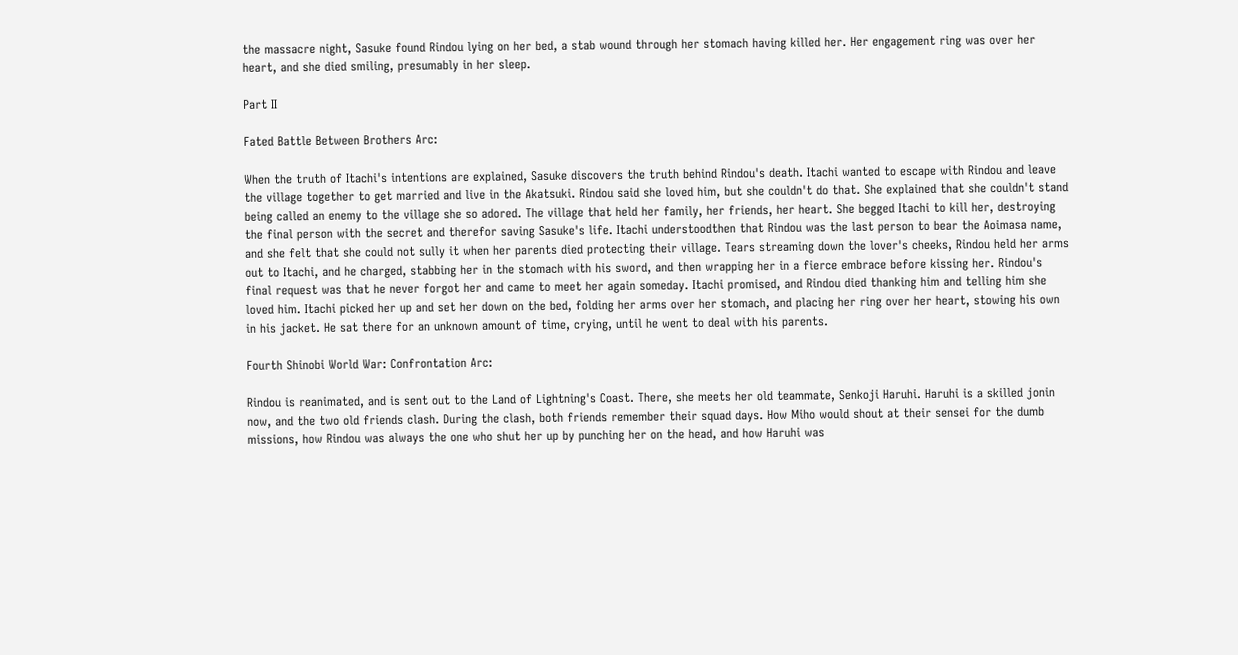the massacre night, Sasuke found Rindou lying on her bed, a stab wound through her stomach having killed her. Her engagement ring was over her heart, and she died smiling, presumably in her sleep.

Part II

Fated Battle Between Brothers Arc:

When the truth of Itachi's intentions are explained, Sasuke discovers the truth behind Rindou's death. Itachi wanted to escape with Rindou and leave the village together to get married and live in the Akatsuki. Rindou said she loved him, but she couldn't do that. She explained that she couldn't stand being called an enemy to the village she so adored. The village that held her family, her friends, her heart. She begged Itachi to kill her, destroying the final person with the secret and therefor saving Sasuke's life. Itachi understoodthen that Rindou was the last person to bear the Aoimasa name, and she felt that she could not sully it when her parents died protecting their village. Tears streaming down the lover's cheeks, Rindou held her arms out to Itachi, and he charged, stabbing her in the stomach with his sword, and then wrapping her in a fierce embrace before kissing her. Rindou's final request was that he never forgot her and came to meet her again someday. Itachi promised, and Rindou died thanking him and telling him she loved him. Itachi picked her up and set her down on the bed, folding her arms over her stomach, and placing her ring over her heart, stowing his own in his jacket. He sat there for an unknown amount of time, crying, until he went to deal with his parents.

Fourth Shinobi World War: Confrontation Arc:

Rindou is reanimated, and is sent out to the Land of Lightning's Coast. There, she meets her old teammate, Senkoji Haruhi. Haruhi is a skilled jonin now, and the two old friends clash. During the clash, both friends remember their squad days. How Miho would shout at their sensei for the dumb missions, how Rindou was always the one who shut her up by punching her on the head, and how Haruhi was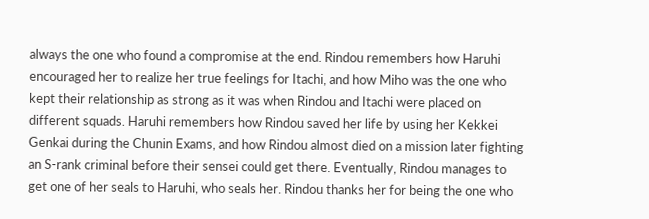always the one who found a compromise at the end. Rindou remembers how Haruhi encouraged her to realize her true feelings for Itachi, and how Miho was the one who kept their relationship as strong as it was when Rindou and Itachi were placed on different squads. Haruhi remembers how Rindou saved her life by using her Kekkei Genkai during the Chunin Exams, and how Rindou almost died on a mission later fighting an S-rank criminal before their sensei could get there. Eventually, Rindou manages to get one of her seals to Haruhi, who seals her. Rindou thanks her for being the one who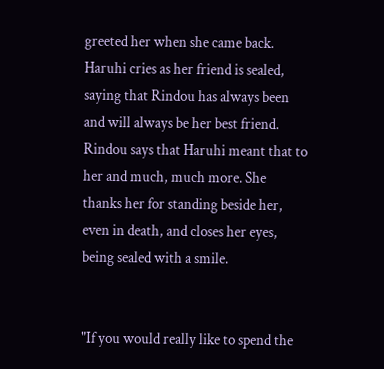greeted her when she came back. Haruhi cries as her friend is sealed, saying that Rindou has always been and will always be her best friend. Rindou says that Haruhi meant that to her and much, much more. She thanks her for standing beside her, even in death, and closes her eyes, being sealed with a smile.


"If you would really like to spend the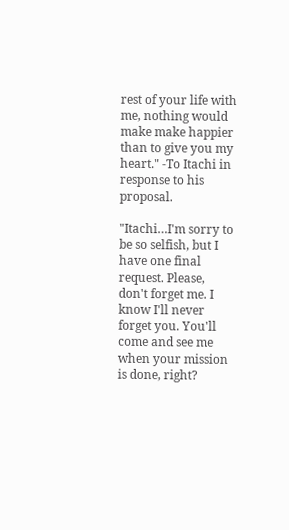rest of your life with me, nothing would make make happier than to give you my heart." -To Itachi in response to his proposal.

"Itachi…I'm sorry to be so selfish, but I have one final request. Please, don't forget me. I know I'll never forget you. You'll come and see me when your mission is done, right?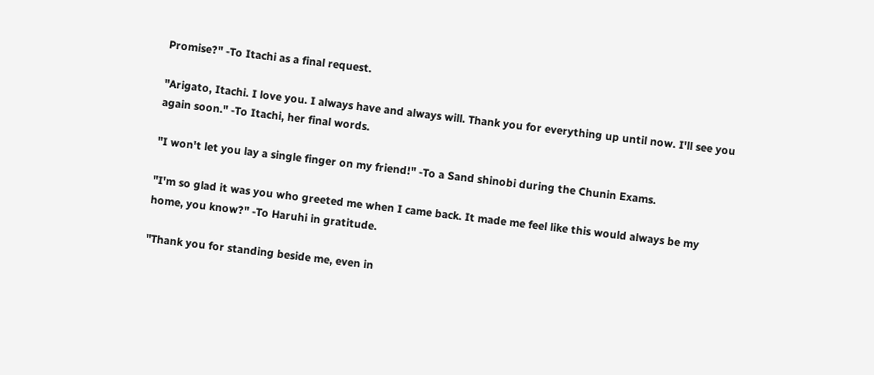Promise?" -To Itachi as a final request.

"Arigato, Itachi. I love you. I always have and always will. Thank you for everything up until now. I'll see you again soon." -To Itachi, her final words.

"I won't let you lay a single finger on my friend!" -To a Sand shinobi during the Chunin Exams.

"I'm so glad it was you who greeted me when I came back. It made me feel like this would always be my home, you know?" -To Haruhi in gratitude.

"Thank you for standing beside me, even in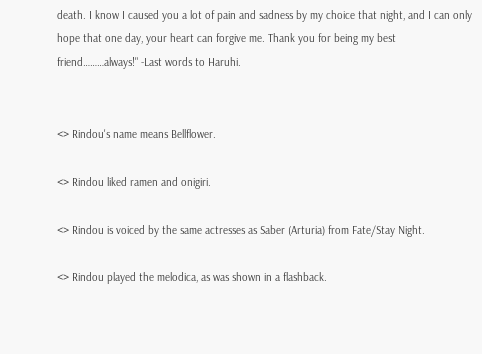death. I know I caused you a lot of pain and sadness by my choice that night, and I can only hope that one day, your heart can forgive me. Thank you for being my best friend………always!" -Last words to Haruhi.


<> Rindou's name means Bellflower.

<> Rindou liked ramen and onigiri.

<> Rindou is voiced by the same actresses as Saber (Arturia) from Fate/Stay Night.

<> Rindou played the melodica, as was shown in a flashback.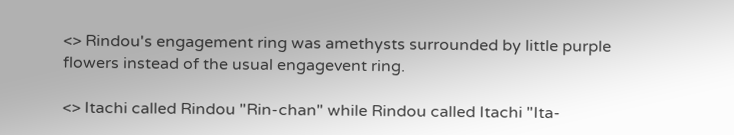<> Rindou's engagement ring was amethysts surrounded by little purple flowers instead of the usual engagevent ring.

<> Itachi called Rindou "Rin-chan" while Rindou called Itachi "Ita-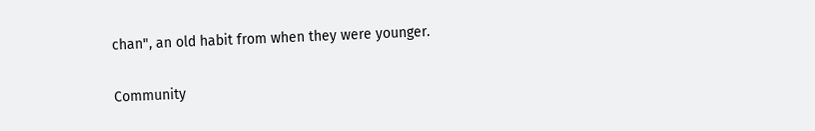chan", an old habit from when they were younger.

Community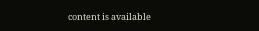content is available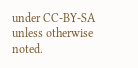under CC-BY-SA unless otherwise noted.